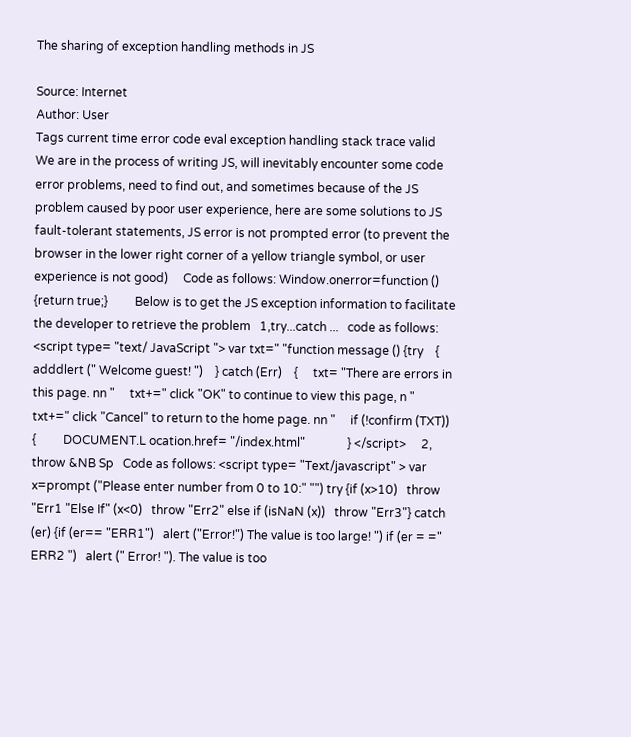The sharing of exception handling methods in JS

Source: Internet
Author: User
Tags current time error code eval exception handling stack trace valid
We are in the process of writing JS, will inevitably encounter some code error problems, need to find out, and sometimes because of the JS problem caused by poor user experience, here are some solutions to JS fault-tolerant statements, JS error is not prompted error (to prevent the browser in the lower right corner of a yellow triangle symbol, or user experience is not good)     Code as follows: Window.onerror=function () {return true;}         Below is to get the JS exception information to facilitate the developer to retrieve the problem   1,try...catch ...   code as follows: <script type= "text/ JavaScript "> var txt=" "function message () {try    {   adddlert (" Welcome guest! ")    } catch (Err)    {     txt= "There are errors in this page. nn "     txt+=" click "OK" to continue to view this page, n "     txt+=" click "Cancel" to return to the home page. nn "     if (!confirm (TXT))          {         DOCUMENT.L ocation.href= "/index.html"              } </script>     2, throw &NB Sp   Code as follows: <script type= "Text/javascript" > var x=prompt ("Please enter number from 0 to 10:" "") try {if (x>10)   throw "Err1 "Else If" (x<0)   throw "Err2" else if (isNaN (x))   throw "Err3"} catch (er) {if (er== "ERR1")   alert ("Error!") The value is too large! ") if (er = =" ERR2 ")   alert (" Error! "). The value is too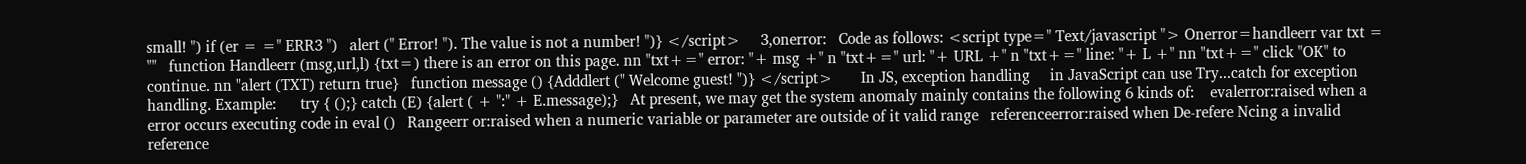small! ") if (er = =" ERR3 ")   alert (" Error! "). The value is not a number! ")} </script>     3,onerror:   Code as follows: <script type=" Text/javascript "> Onerror=handleerr var txt = ""   function Handleerr (msg,url,l) {txt=) there is an error on this page. nn "txt+=" error: "+ msg +" n "txt+=" url: "+ URL +" n "txt+=" line: "+ L +" nn "txt+=" click "OK" to continue. nn "alert (TXT) return true}   function message () {Adddlert (" Welcome guest! ")} </script>       In JS, exception handling     in JavaScript can use Try...catch for exception handling. Example:      try { ();} catch (E) {alert ( + ":" + E.message);}   At present, we may get the system anomaly mainly contains the following 6 kinds of:    evalerror:raised when a error occurs executing code in eval ()   Rangeerr or:raised when a numeric variable or parameter are outside of it valid range   referenceerror:raised when De-refere Ncing a invalid reference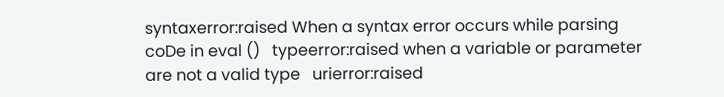syntaxerror:raised When a syntax error occurs while parsing coDe in eval ()   typeerror:raised when a variable or parameter are not a valid type   urierror:raised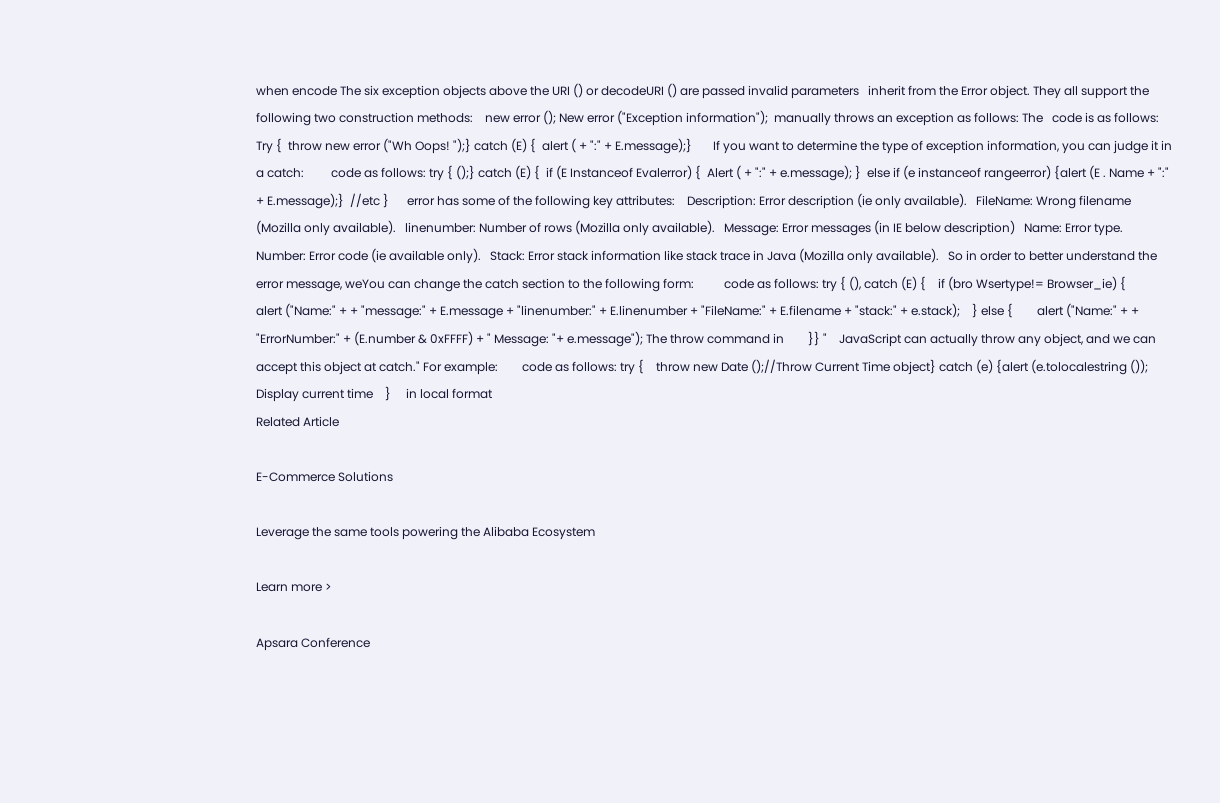when encode The six exception objects above the URI () or decodeURI () are passed invalid parameters   inherit from the Error object. They all support the following two construction methods:    new error (); New error ("Exception information");  manually throws an exception as follows: The   code is as follows: Try {  throw new error ("Wh Oops! ");} catch (E) {  alert ( + ":" + E.message);}       If you want to determine the type of exception information, you can judge it in a catch:         code as follows: try { ();} catch (E) {  if (E Instanceof Evalerror) {  Alert ( + ":" + e.message); }  else if (e instanceof rangeerror) {alert (E . Name + ":" + E.message);}  //etc }      error has some of the following key attributes:    Description: Error description (ie only available).   FileName: Wrong filename (Mozilla only available).   linenumber: Number of rows (Mozilla only available).   Message: Error messages (in IE below description)   Name: Error type.   Number: Error code (ie available only).   Stack: Error stack information like stack trace in Java (Mozilla only available).   So in order to better understand the error message, weYou can change the catch section to the following form:          code as follows: try { (), catch (E) {    if (bro Wsertype!= Browser_ie) {        alert ("Name:" + + "message:" + E.message + "linenumber:" + E.linenumber + "FileName:" + E.filename + "stack:" + e.stack);    } else {        alert ("Name:" + + "ErrorNumber:" + (E.number & 0xFFFF) + " Message: "+ e.message"); The throw command in        }} "    JavaScript can actually throw any object, and we can accept this object at catch." For example:        code as follows: try {    throw new Date ();//Throw Current Time object} catch (e) {alert (e.tolocalestring ()); Display current time    }     in local format
Related Article

E-Commerce Solutions

Leverage the same tools powering the Alibaba Ecosystem

Learn more >

Apsara Conference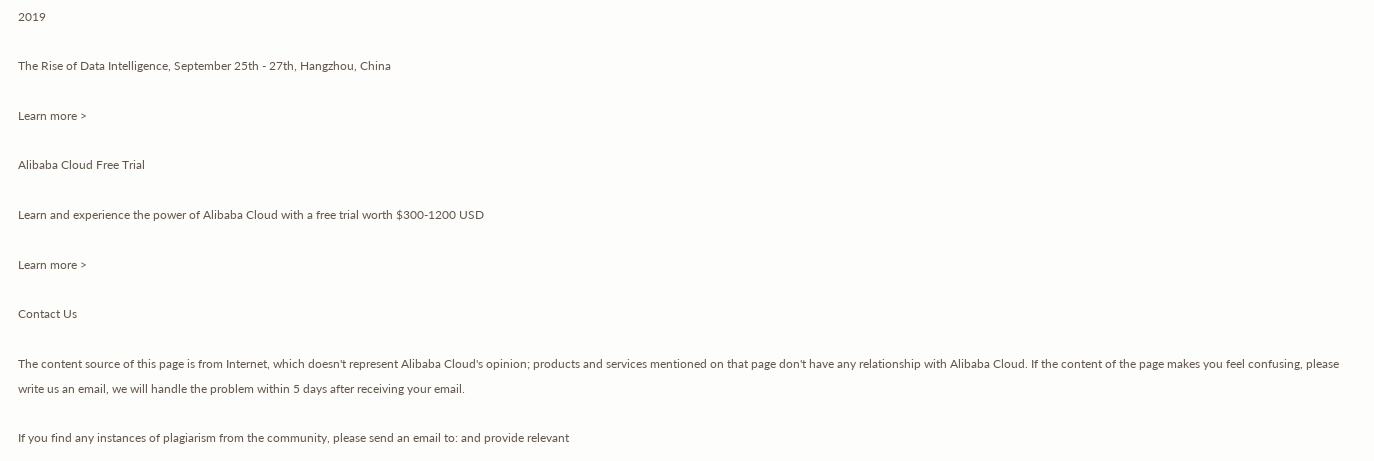2019

The Rise of Data Intelligence, September 25th - 27th, Hangzhou, China

Learn more >

Alibaba Cloud Free Trial

Learn and experience the power of Alibaba Cloud with a free trial worth $300-1200 USD

Learn more >

Contact Us

The content source of this page is from Internet, which doesn't represent Alibaba Cloud's opinion; products and services mentioned on that page don't have any relationship with Alibaba Cloud. If the content of the page makes you feel confusing, please write us an email, we will handle the problem within 5 days after receiving your email.

If you find any instances of plagiarism from the community, please send an email to: and provide relevant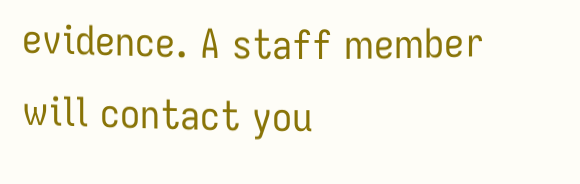evidence. A staff member will contact you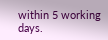within 5 working days.